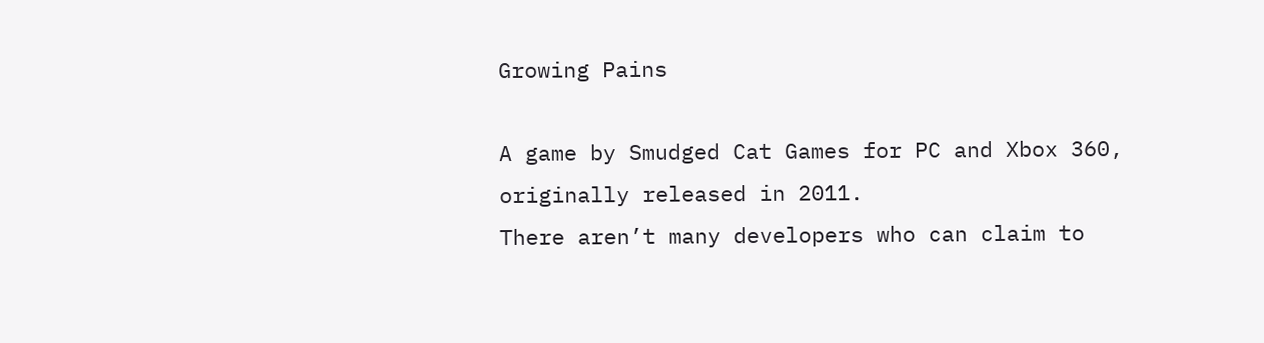Growing Pains

A game by Smudged Cat Games for PC and Xbox 360, originally released in 2011.
There aren’t many developers who can claim to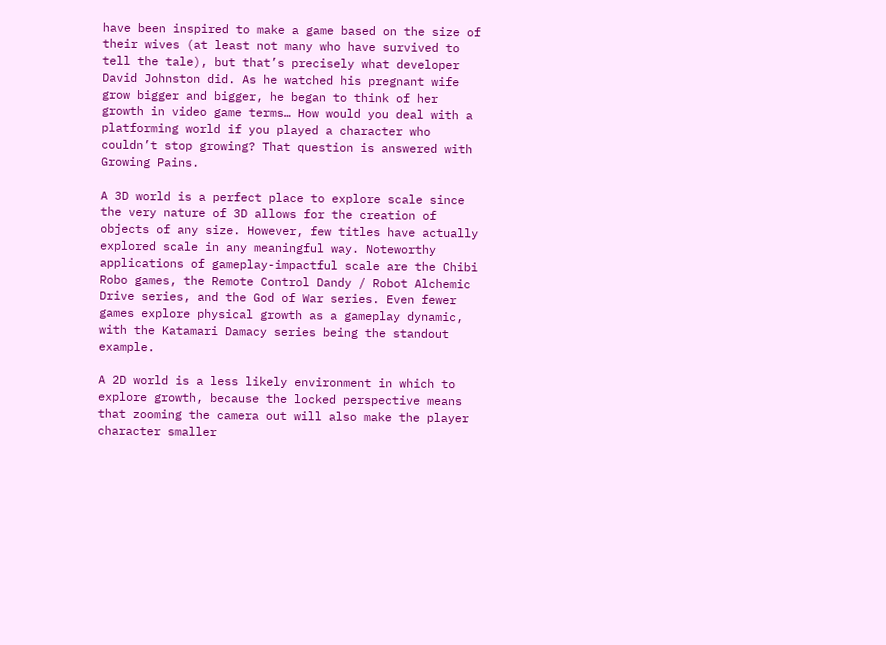have been inspired to make a game based on the size of their wives (at least not many who have survived to tell the tale), but that’s precisely what developer David Johnston did. As he watched his pregnant wife grow bigger and bigger, he began to think of her growth in video game terms… How would you deal with a platforming world if you played a character who couldn’t stop growing? That question is answered with Growing Pains.

A 3D world is a perfect place to explore scale since the very nature of 3D allows for the creation of objects of any size. However, few titles have actually explored scale in any meaningful way. Noteworthy applications of gameplay-impactful scale are the Chibi Robo games, the Remote Control Dandy / Robot Alchemic Drive series, and the God of War series. Even fewer games explore physical growth as a gameplay dynamic, with the Katamari Damacy series being the standout example.

A 2D world is a less likely environment in which to explore growth, because the locked perspective means that zooming the camera out will also make the player character smaller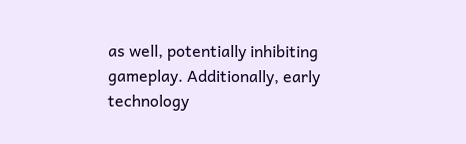as well, potentially inhibiting gameplay. Additionally, early technology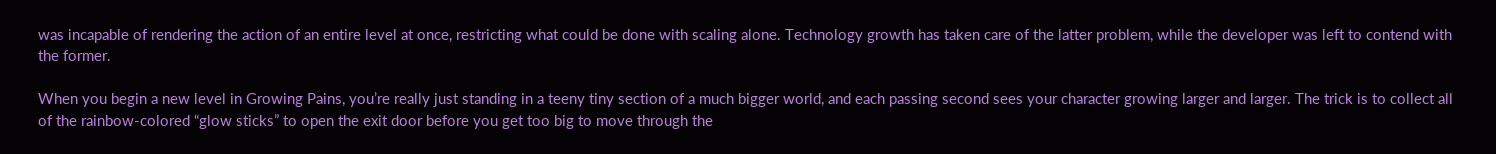was incapable of rendering the action of an entire level at once, restricting what could be done with scaling alone. Technology growth has taken care of the latter problem, while the developer was left to contend with the former.

When you begin a new level in Growing Pains, you’re really just standing in a teeny tiny section of a much bigger world, and each passing second sees your character growing larger and larger. The trick is to collect all of the rainbow-colored “glow sticks” to open the exit door before you get too big to move through the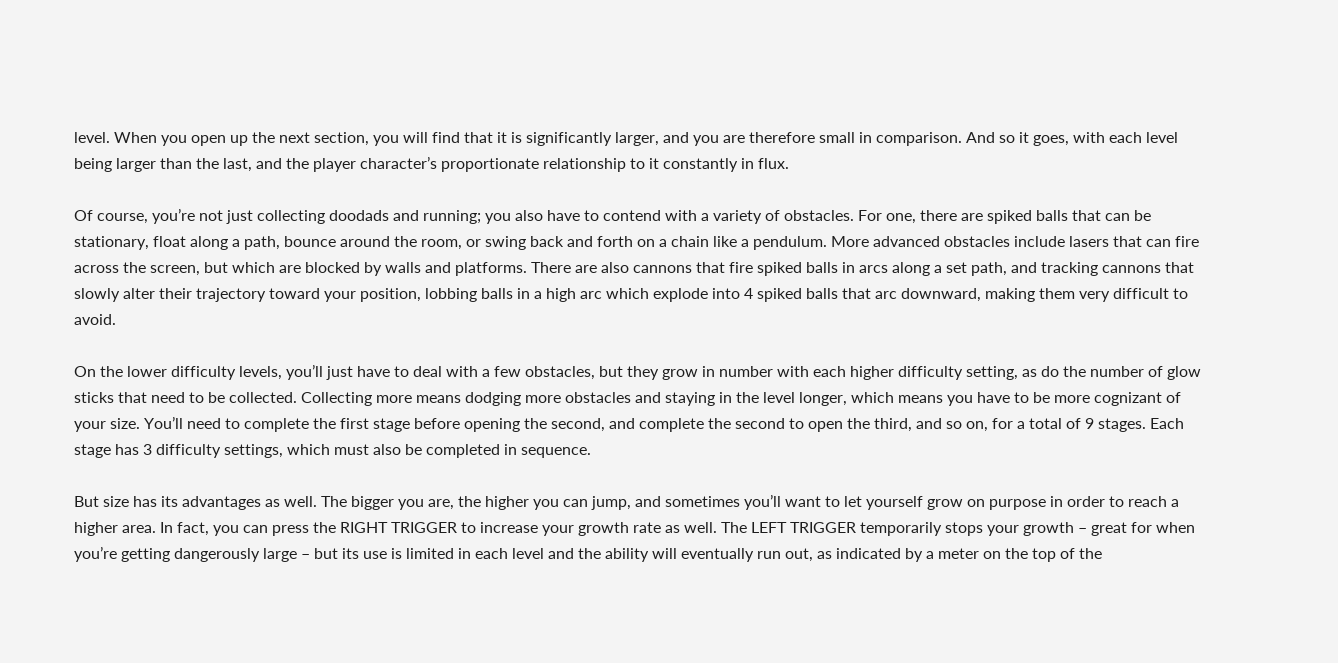level. When you open up the next section, you will find that it is significantly larger, and you are therefore small in comparison. And so it goes, with each level being larger than the last, and the player character’s proportionate relationship to it constantly in flux.

Of course, you’re not just collecting doodads and running; you also have to contend with a variety of obstacles. For one, there are spiked balls that can be stationary, float along a path, bounce around the room, or swing back and forth on a chain like a pendulum. More advanced obstacles include lasers that can fire across the screen, but which are blocked by walls and platforms. There are also cannons that fire spiked balls in arcs along a set path, and tracking cannons that slowly alter their trajectory toward your position, lobbing balls in a high arc which explode into 4 spiked balls that arc downward, making them very difficult to avoid.

On the lower difficulty levels, you’ll just have to deal with a few obstacles, but they grow in number with each higher difficulty setting, as do the number of glow sticks that need to be collected. Collecting more means dodging more obstacles and staying in the level longer, which means you have to be more cognizant of your size. You’ll need to complete the first stage before opening the second, and complete the second to open the third, and so on, for a total of 9 stages. Each stage has 3 difficulty settings, which must also be completed in sequence.

But size has its advantages as well. The bigger you are, the higher you can jump, and sometimes you’ll want to let yourself grow on purpose in order to reach a higher area. In fact, you can press the RIGHT TRIGGER to increase your growth rate as well. The LEFT TRIGGER temporarily stops your growth – great for when you’re getting dangerously large – but its use is limited in each level and the ability will eventually run out, as indicated by a meter on the top of the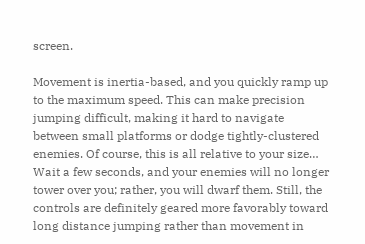screen.

Movement is inertia-based, and you quickly ramp up to the maximum speed. This can make precision jumping difficult, making it hard to navigate between small platforms or dodge tightly-clustered enemies. Of course, this is all relative to your size… Wait a few seconds, and your enemies will no longer tower over you; rather, you will dwarf them. Still, the controls are definitely geared more favorably toward long distance jumping rather than movement in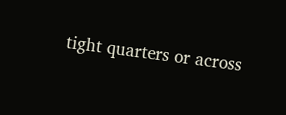tight quarters or across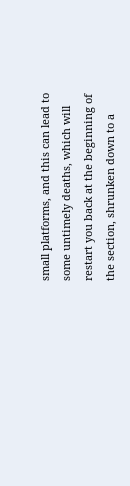small platforms, and this can lead to some untimely deaths, which will restart you back at the beginning of the section, shrunken down to a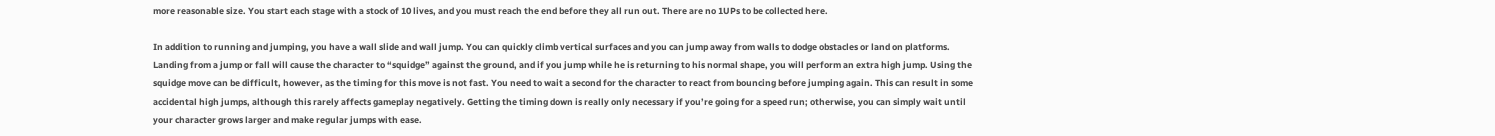more reasonable size. You start each stage with a stock of 10 lives, and you must reach the end before they all run out. There are no 1UPs to be collected here.

In addition to running and jumping, you have a wall slide and wall jump. You can quickly climb vertical surfaces and you can jump away from walls to dodge obstacles or land on platforms. Landing from a jump or fall will cause the character to “squidge” against the ground, and if you jump while he is returning to his normal shape, you will perform an extra high jump. Using the squidge move can be difficult, however, as the timing for this move is not fast. You need to wait a second for the character to react from bouncing before jumping again. This can result in some accidental high jumps, although this rarely affects gameplay negatively. Getting the timing down is really only necessary if you’re going for a speed run; otherwise, you can simply wait until your character grows larger and make regular jumps with ease.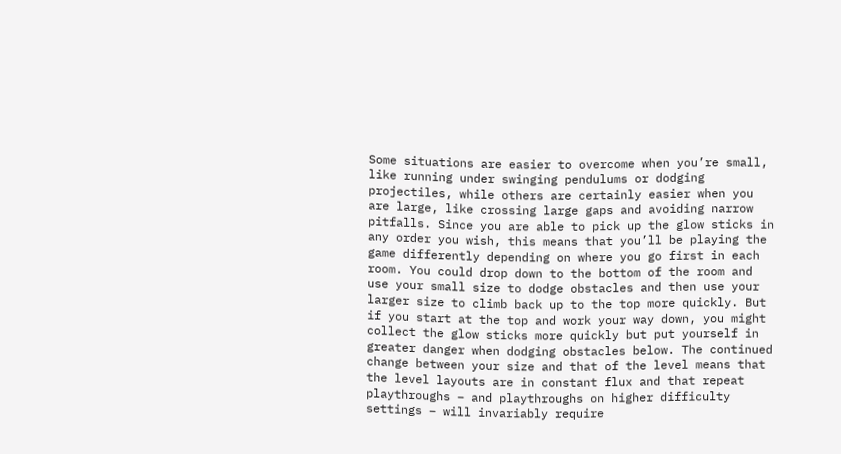Some situations are easier to overcome when you’re small, like running under swinging pendulums or dodging projectiles, while others are certainly easier when you are large, like crossing large gaps and avoiding narrow pitfalls. Since you are able to pick up the glow sticks in any order you wish, this means that you’ll be playing the game differently depending on where you go first in each room. You could drop down to the bottom of the room and use your small size to dodge obstacles and then use your larger size to climb back up to the top more quickly. But if you start at the top and work your way down, you might collect the glow sticks more quickly but put yourself in greater danger when dodging obstacles below. The continued change between your size and that of the level means that the level layouts are in constant flux and that repeat playthroughs – and playthroughs on higher difficulty settings – will invariably require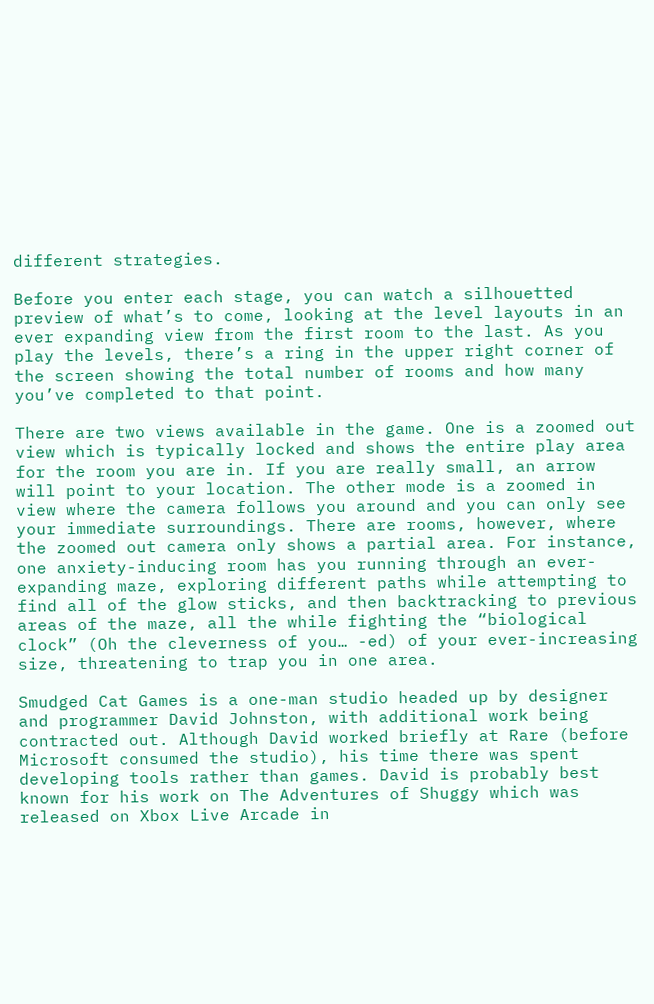different strategies.

Before you enter each stage, you can watch a silhouetted preview of what’s to come, looking at the level layouts in an ever expanding view from the first room to the last. As you play the levels, there’s a ring in the upper right corner of the screen showing the total number of rooms and how many you’ve completed to that point.

There are two views available in the game. One is a zoomed out view which is typically locked and shows the entire play area for the room you are in. If you are really small, an arrow will point to your location. The other mode is a zoomed in view where the camera follows you around and you can only see your immediate surroundings. There are rooms, however, where the zoomed out camera only shows a partial area. For instance, one anxiety-inducing room has you running through an ever-expanding maze, exploring different paths while attempting to find all of the glow sticks, and then backtracking to previous areas of the maze, all the while fighting the “biological clock” (Oh the cleverness of you… -ed) of your ever-increasing size, threatening to trap you in one area.

Smudged Cat Games is a one-man studio headed up by designer and programmer David Johnston, with additional work being contracted out. Although David worked briefly at Rare (before Microsoft consumed the studio), his time there was spent developing tools rather than games. David is probably best known for his work on The Adventures of Shuggy which was released on Xbox Live Arcade in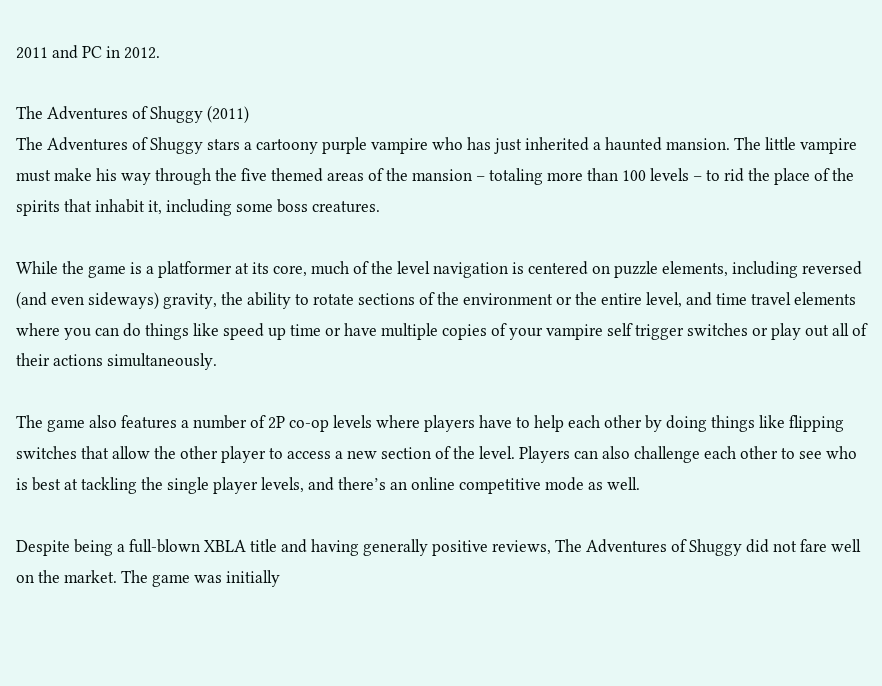2011 and PC in 2012.

The Adventures of Shuggy (2011)
The Adventures of Shuggy stars a cartoony purple vampire who has just inherited a haunted mansion. The little vampire must make his way through the five themed areas of the mansion – totaling more than 100 levels – to rid the place of the spirits that inhabit it, including some boss creatures.

While the game is a platformer at its core, much of the level navigation is centered on puzzle elements, including reversed (and even sideways) gravity, the ability to rotate sections of the environment or the entire level, and time travel elements where you can do things like speed up time or have multiple copies of your vampire self trigger switches or play out all of their actions simultaneously.

The game also features a number of 2P co-op levels where players have to help each other by doing things like flipping switches that allow the other player to access a new section of the level. Players can also challenge each other to see who is best at tackling the single player levels, and there’s an online competitive mode as well.

Despite being a full-blown XBLA title and having generally positive reviews, The Adventures of Shuggy did not fare well on the market. The game was initially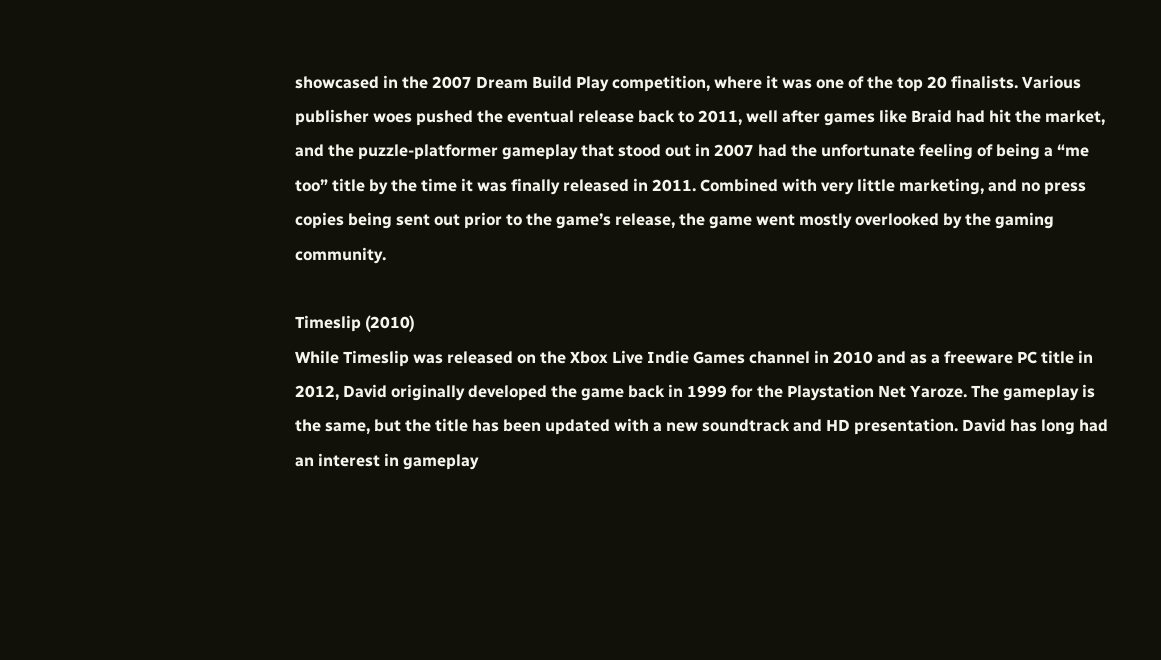showcased in the 2007 Dream Build Play competition, where it was one of the top 20 finalists. Various publisher woes pushed the eventual release back to 2011, well after games like Braid had hit the market, and the puzzle-platformer gameplay that stood out in 2007 had the unfortunate feeling of being a “me too” title by the time it was finally released in 2011. Combined with very little marketing, and no press copies being sent out prior to the game’s release, the game went mostly overlooked by the gaming community.

Timeslip (2010)
While Timeslip was released on the Xbox Live Indie Games channel in 2010 and as a freeware PC title in 2012, David originally developed the game back in 1999 for the Playstation Net Yaroze. The gameplay is the same, but the title has been updated with a new soundtrack and HD presentation. David has long had an interest in gameplay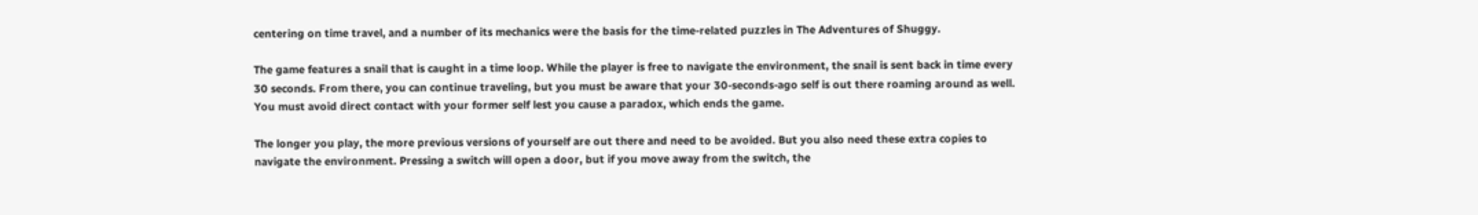centering on time travel, and a number of its mechanics were the basis for the time-related puzzles in The Adventures of Shuggy.

The game features a snail that is caught in a time loop. While the player is free to navigate the environment, the snail is sent back in time every 30 seconds. From there, you can continue traveling, but you must be aware that your 30-seconds-ago self is out there roaming around as well. You must avoid direct contact with your former self lest you cause a paradox, which ends the game.

The longer you play, the more previous versions of yourself are out there and need to be avoided. But you also need these extra copies to navigate the environment. Pressing a switch will open a door, but if you move away from the switch, the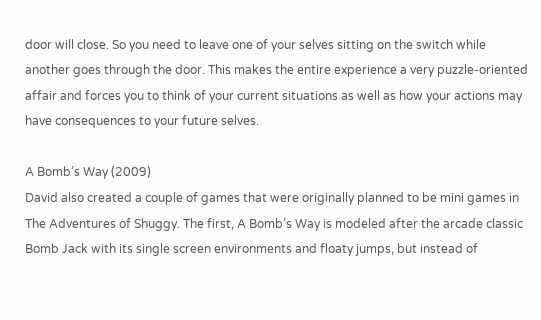door will close. So you need to leave one of your selves sitting on the switch while another goes through the door. This makes the entire experience a very puzzle-oriented affair and forces you to think of your current situations as well as how your actions may have consequences to your future selves.

A Bomb’s Way (2009)
David also created a couple of games that were originally planned to be mini games in The Adventures of Shuggy. The first, A Bomb’s Way is modeled after the arcade classic Bomb Jack with its single screen environments and floaty jumps, but instead of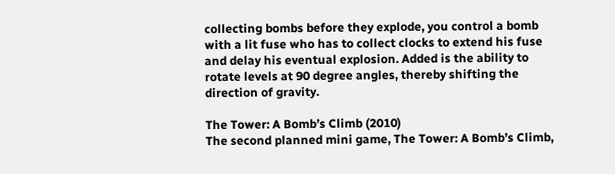collecting bombs before they explode, you control a bomb with a lit fuse who has to collect clocks to extend his fuse and delay his eventual explosion. Added is the ability to rotate levels at 90 degree angles, thereby shifting the direction of gravity.

The Tower: A Bomb’s Climb (2010)
The second planned mini game, The Tower: A Bomb’s Climb,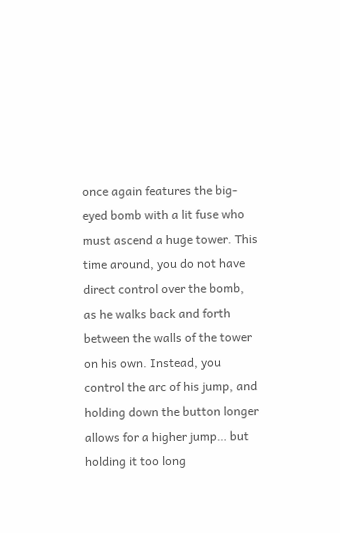once again features the big-eyed bomb with a lit fuse who must ascend a huge tower. This time around, you do not have direct control over the bomb, as he walks back and forth between the walls of the tower on his own. Instead, you control the arc of his jump, and holding down the button longer allows for a higher jump… but holding it too long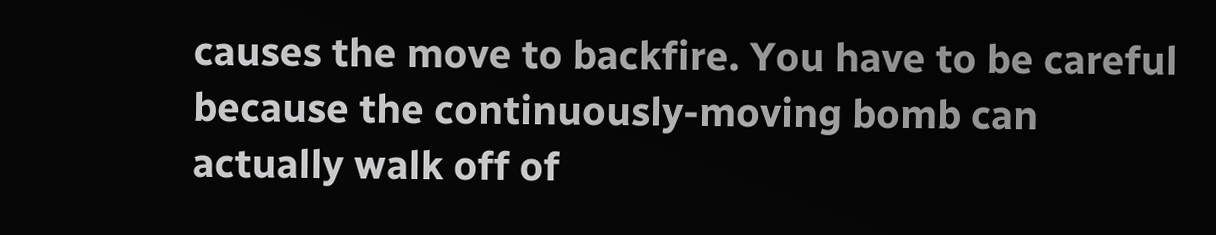causes the move to backfire. You have to be careful because the continuously-moving bomb can actually walk off of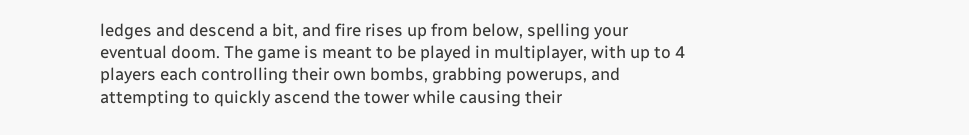ledges and descend a bit, and fire rises up from below, spelling your eventual doom. The game is meant to be played in multiplayer, with up to 4 players each controlling their own bombs, grabbing powerups, and attempting to quickly ascend the tower while causing their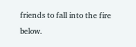friends to fall into the fire below.